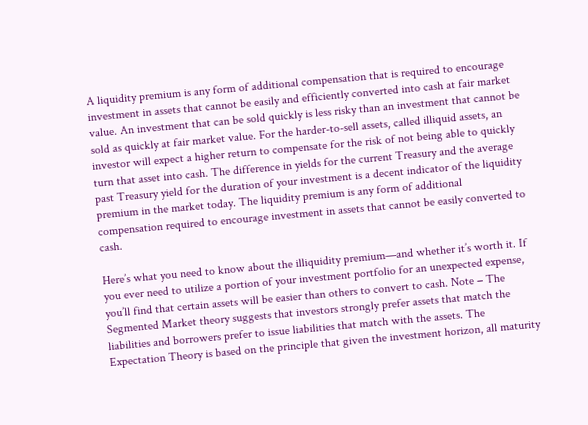A liquidity premium is any form of additional compensation that is required to encourage investment in assets that cannot be easily and efficiently converted into cash at fair market value. An investment that can be sold quickly is less risky than an investment that cannot be sold as quickly at fair market value. For the harder-to-sell assets, called illiquid assets, an investor will expect a higher return to compensate for the risk of not being able to quickly turn that asset into cash. The difference in yields for the current Treasury and the average past Treasury yield for the duration of your investment is a decent indicator of the liquidity premium in the market today. The liquidity premium is any form of additional compensation required to encourage investment in assets that cannot be easily converted to cash.

Here’s what you need to know about the illiquidity premium—and whether it’s worth it. If you ever need to utilize a portion of your investment portfolio for an unexpected expense, you’ll find that certain assets will be easier than others to convert to cash. Note − The Segmented Market theory suggests that investors strongly prefer assets that match the liabilities and borrowers prefer to issue liabilities that match with the assets. The Expectation Theory is based on the principle that given the investment horizon, all maturity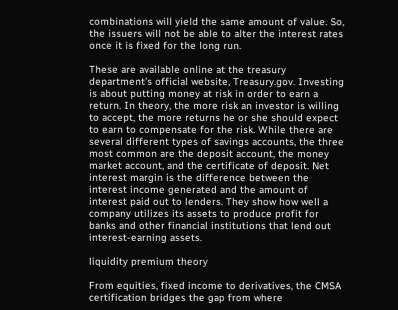combinations will yield the same amount of value. So, the issuers will not be able to alter the interest rates once it is fixed for the long run.

These are available online at the treasury department’s official website, Treasury.gov. Investing is about putting money at risk in order to earn a return. In theory, the more risk an investor is willing to accept, the more returns he or she should expect to earn to compensate for the risk. While there are several different types of savings accounts, the three most common are the deposit account, the money market account, and the certificate of deposit. Net interest margin is the difference between the interest income generated and the amount of interest paid out to lenders. They show how well a company utilizes its assets to produce profit for banks and other financial institutions that lend out interest-earning assets.

liquidity premium theory

From equities, fixed income to derivatives, the CMSA certification bridges the gap from where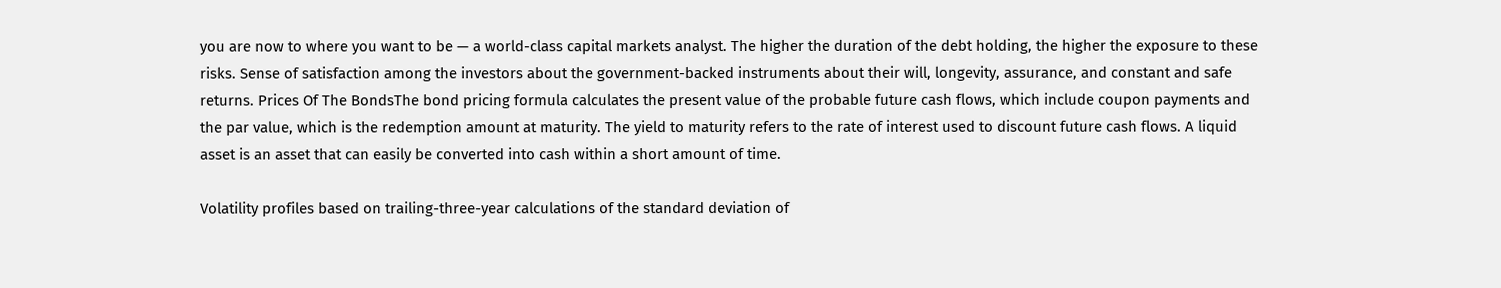you are now to where you want to be — a world-class capital markets analyst. The higher the duration of the debt holding, the higher the exposure to these risks. Sense of satisfaction among the investors about the government-backed instruments about their will, longevity, assurance, and constant and safe returns. Prices Of The BondsThe bond pricing formula calculates the present value of the probable future cash flows, which include coupon payments and the par value, which is the redemption amount at maturity. The yield to maturity refers to the rate of interest used to discount future cash flows. A liquid asset is an asset that can easily be converted into cash within a short amount of time.

Volatility profiles based on trailing-three-year calculations of the standard deviation of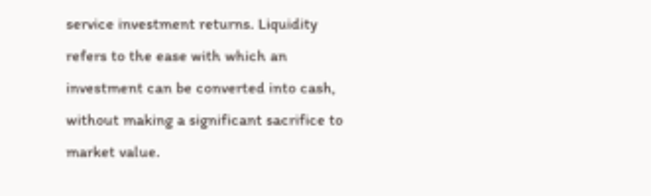service investment returns. Liquidity refers to the ease with which an investment can be converted into cash, without making a significant sacrifice to market value.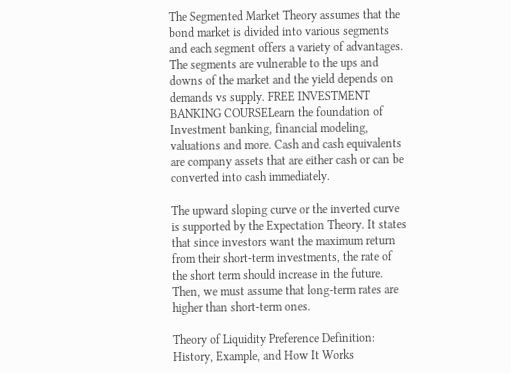The Segmented Market Theory assumes that the bond market is divided into various segments and each segment offers a variety of advantages. The segments are vulnerable to the ups and downs of the market and the yield depends on demands vs supply. FREE INVESTMENT BANKING COURSELearn the foundation of Investment banking, financial modeling, valuations and more. Cash and cash equivalents are company assets that are either cash or can be converted into cash immediately.

The upward sloping curve or the inverted curve is supported by the Expectation Theory. It states that since investors want the maximum return from their short-term investments, the rate of the short term should increase in the future. Then, we must assume that long-term rates are higher than short-term ones.

Theory of Liquidity Preference Definition: History, Example, and How It Works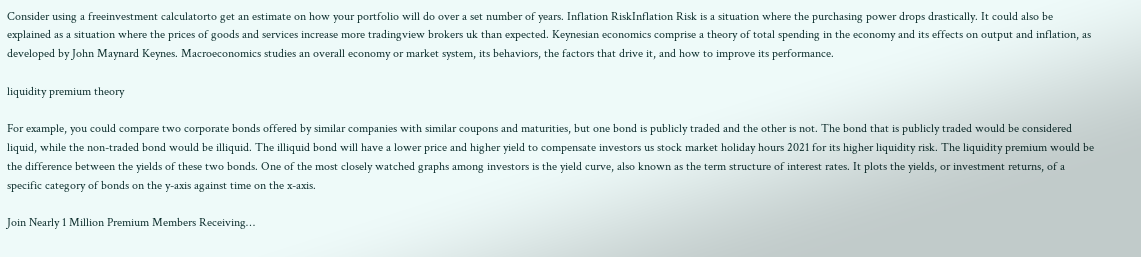Consider using a freeinvestment calculatorto get an estimate on how your portfolio will do over a set number of years. Inflation RiskInflation Risk is a situation where the purchasing power drops drastically. It could also be explained as a situation where the prices of goods and services increase more tradingview brokers uk than expected. Keynesian economics comprise a theory of total spending in the economy and its effects on output and inflation, as developed by John Maynard Keynes. Macroeconomics studies an overall economy or market system, its behaviors, the factors that drive it, and how to improve its performance.

liquidity premium theory

For example, you could compare two corporate bonds offered by similar companies with similar coupons and maturities, but one bond is publicly traded and the other is not. The bond that is publicly traded would be considered liquid, while the non-traded bond would be illiquid. The illiquid bond will have a lower price and higher yield to compensate investors us stock market holiday hours 2021 for its higher liquidity risk. The liquidity premium would be the difference between the yields of these two bonds. One of the most closely watched graphs among investors is the yield curve, also known as the term structure of interest rates. It plots the yields, or investment returns, of a specific category of bonds on the y-axis against time on the x-axis.

Join Nearly 1 Million Premium Members Receiving…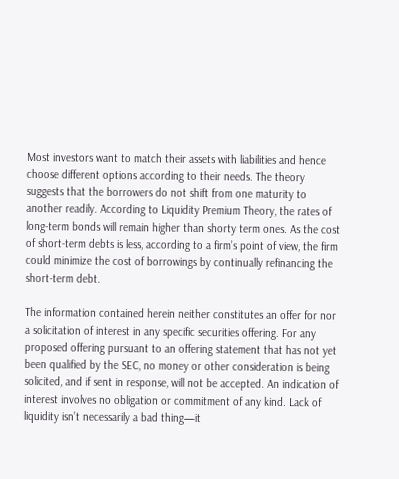Most investors want to match their assets with liabilities and hence choose different options according to their needs. The theory suggests that the borrowers do not shift from one maturity to another readily. According to Liquidity Premium Theory, the rates of long-term bonds will remain higher than shorty term ones. As the cost of short-term debts is less, according to a firm’s point of view, the firm could minimize the cost of borrowings by continually refinancing the short-term debt.

The information contained herein neither constitutes an offer for nor a solicitation of interest in any specific securities offering. For any proposed offering pursuant to an offering statement that has not yet been qualified by the SEC, no money or other consideration is being solicited, and if sent in response, will not be accepted. An indication of interest involves no obligation or commitment of any kind. Lack of liquidity isn’t necessarily a bad thing—it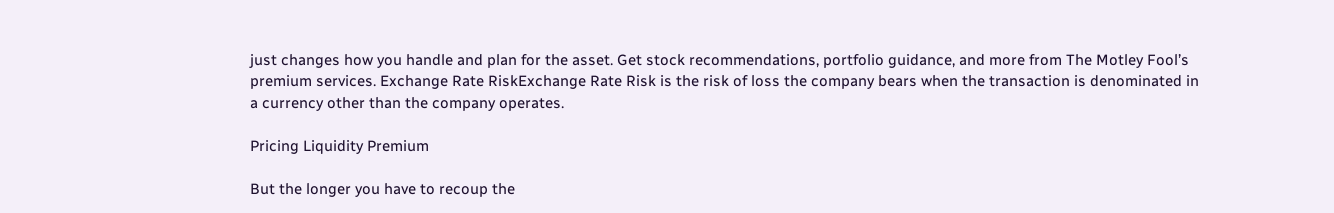just changes how you handle and plan for the asset. Get stock recommendations, portfolio guidance, and more from The Motley Fool’s premium services. Exchange Rate RiskExchange Rate Risk is the risk of loss the company bears when the transaction is denominated in a currency other than the company operates.

Pricing Liquidity Premium

But the longer you have to recoup the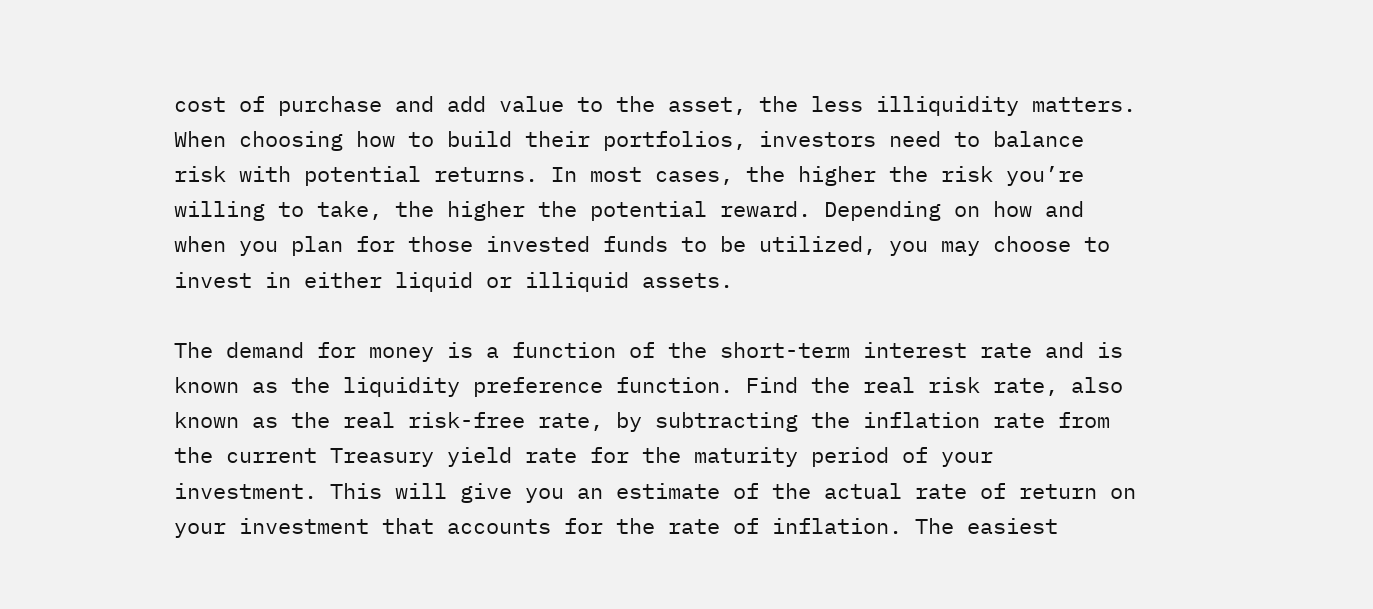cost of purchase and add value to the asset, the less illiquidity matters. When choosing how to build their portfolios, investors need to balance risk with potential returns. In most cases, the higher the risk you’re willing to take, the higher the potential reward. Depending on how and when you plan for those invested funds to be utilized, you may choose to invest in either liquid or illiquid assets.

The demand for money is a function of the short-term interest rate and is known as the liquidity preference function. Find the real risk rate, also known as the real risk-free rate, by subtracting the inflation rate from the current Treasury yield rate for the maturity period of your investment. This will give you an estimate of the actual rate of return on your investment that accounts for the rate of inflation. The easiest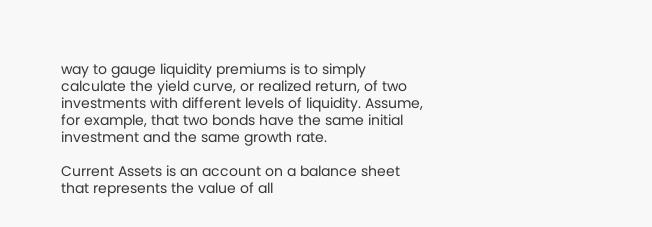way to gauge liquidity premiums is to simply calculate the yield curve, or realized return, of two investments with different levels of liquidity. Assume, for example, that two bonds have the same initial investment and the same growth rate.

Current Assets is an account on a balance sheet that represents the value of all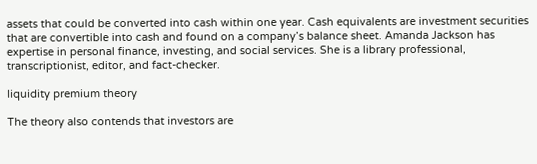assets that could be converted into cash within one year. Cash equivalents are investment securities that are convertible into cash and found on a company’s balance sheet. Amanda Jackson has expertise in personal finance, investing, and social services. She is a library professional, transcriptionist, editor, and fact-checker.

liquidity premium theory

The theory also contends that investors are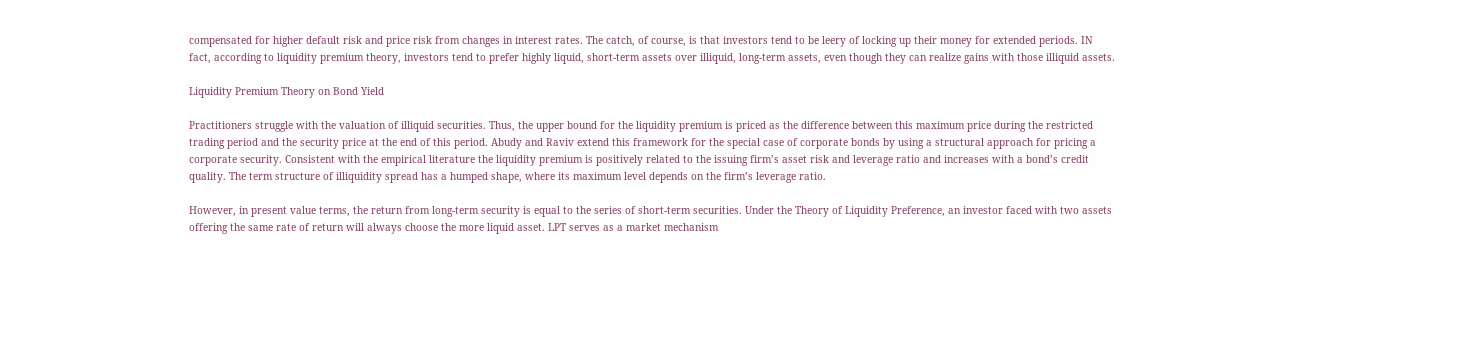compensated for higher default risk and price risk from changes in interest rates. The catch, of course, is that investors tend to be leery of locking up their money for extended periods. IN fact, according to liquidity premium theory, investors tend to prefer highly liquid, short-term assets over illiquid, long-term assets, even though they can realize gains with those illiquid assets.

Liquidity Premium Theory on Bond Yield

Practitioners struggle with the valuation of illiquid securities. Thus, the upper bound for the liquidity premium is priced as the difference between this maximum price during the restricted trading period and the security price at the end of this period. Abudy and Raviv extend this framework for the special case of corporate bonds by using a structural approach for pricing a corporate security. Consistent with the empirical literature the liquidity premium is positively related to the issuing firm’s asset risk and leverage ratio and increases with a bond’s credit quality. The term structure of illiquidity spread has a humped shape, where its maximum level depends on the firm’s leverage ratio.

However, in present value terms, the return from long-term security is equal to the series of short-term securities. Under the Theory of Liquidity Preference, an investor faced with two assets offering the same rate of return will always choose the more liquid asset. LPT serves as a market mechanism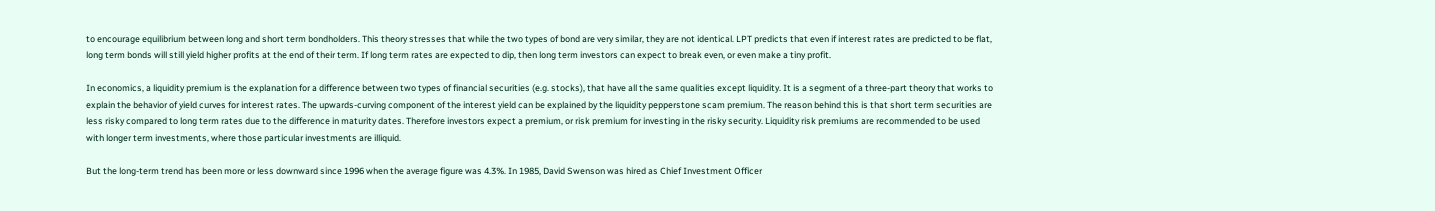to encourage equilibrium between long and short term bondholders. This theory stresses that while the two types of bond are very similar, they are not identical. LPT predicts that even if interest rates are predicted to be flat, long term bonds will still yield higher profits at the end of their term. If long term rates are expected to dip, then long term investors can expect to break even, or even make a tiny profit.

In economics, a liquidity premium is the explanation for a difference between two types of financial securities (e.g. stocks), that have all the same qualities except liquidity. It is a segment of a three-part theory that works to explain the behavior of yield curves for interest rates. The upwards-curving component of the interest yield can be explained by the liquidity pepperstone scam premium. The reason behind this is that short term securities are less risky compared to long term rates due to the difference in maturity dates. Therefore investors expect a premium, or risk premium for investing in the risky security. Liquidity risk premiums are recommended to be used with longer term investments, where those particular investments are illiquid.

But the long-term trend has been more or less downward since 1996 when the average figure was 4.3%. In 1985, David Swenson was hired as Chief Investment Officer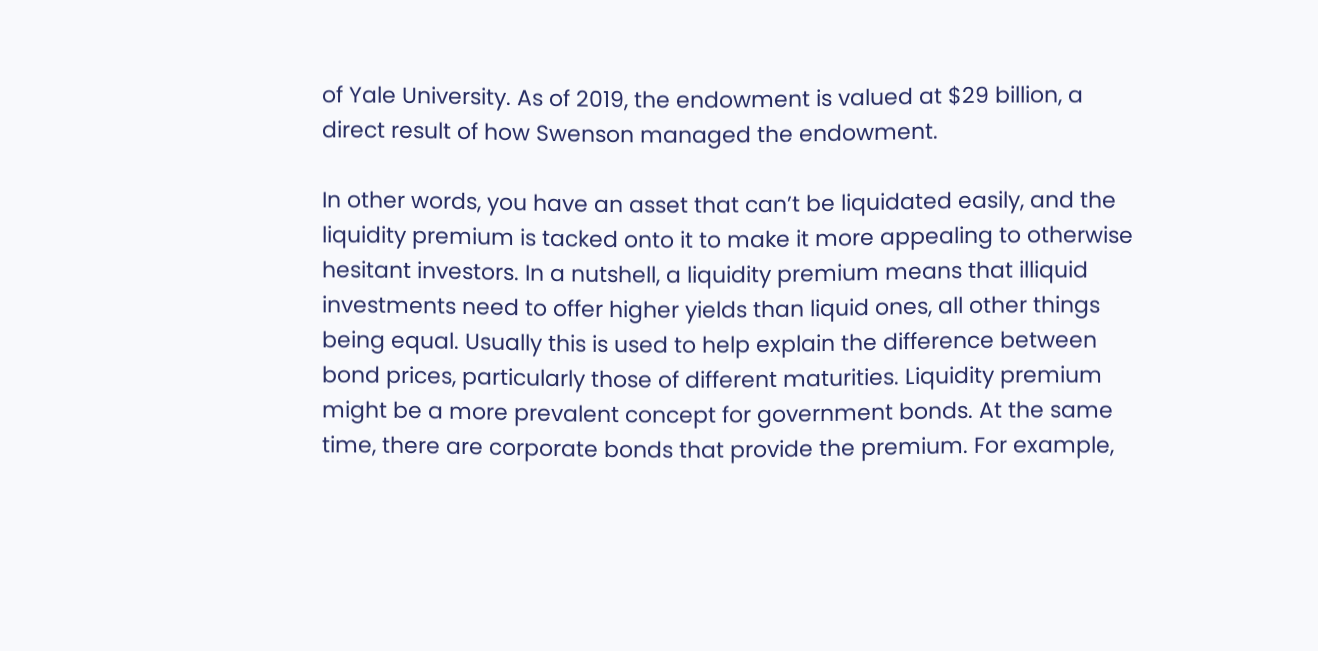of Yale University. As of 2019, the endowment is valued at $29 billion, a direct result of how Swenson managed the endowment.

In other words, you have an asset that can’t be liquidated easily, and the liquidity premium is tacked onto it to make it more appealing to otherwise hesitant investors. In a nutshell, a liquidity premium means that illiquid investments need to offer higher yields than liquid ones, all other things being equal. Usually this is used to help explain the difference between bond prices, particularly those of different maturities. Liquidity premium might be a more prevalent concept for government bonds. At the same time, there are corporate bonds that provide the premium. For example,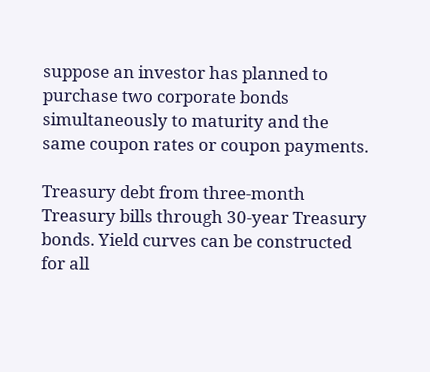suppose an investor has planned to purchase two corporate bonds simultaneously to maturity and the same coupon rates or coupon payments.

Treasury debt from three-month Treasury bills through 30-year Treasury bonds. Yield curves can be constructed for all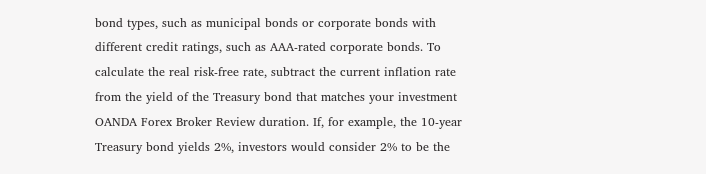bond types, such as municipal bonds or corporate bonds with different credit ratings, such as AAA-rated corporate bonds. To calculate the real risk-free rate, subtract the current inflation rate from the yield of the Treasury bond that matches your investment OANDA Forex Broker Review duration. If, for example, the 10-year Treasury bond yields 2%, investors would consider 2% to be the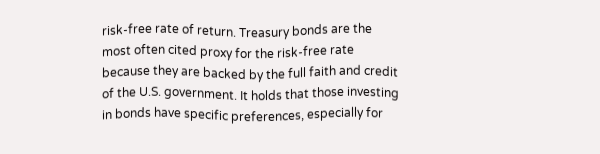risk-free rate of return. Treasury bonds are the most often cited proxy for the risk-free rate because they are backed by the full faith and credit of the U.S. government. It holds that those investing in bonds have specific preferences, especially for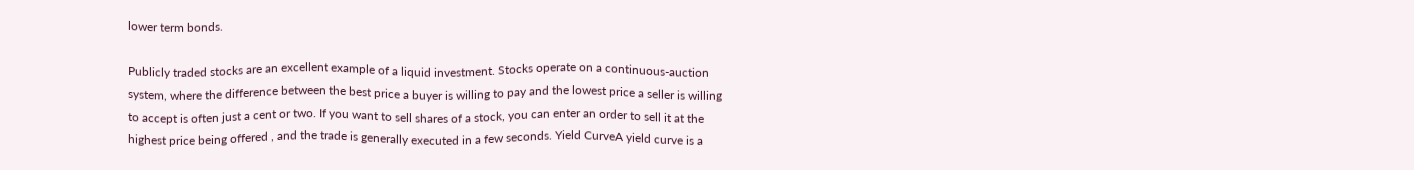lower term bonds.

Publicly traded stocks are an excellent example of a liquid investment. Stocks operate on a continuous-auction system, where the difference between the best price a buyer is willing to pay and the lowest price a seller is willing to accept is often just a cent or two. If you want to sell shares of a stock, you can enter an order to sell it at the highest price being offered , and the trade is generally executed in a few seconds. Yield CurveA yield curve is a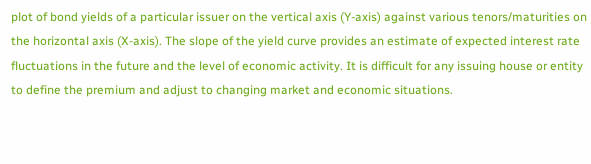plot of bond yields of a particular issuer on the vertical axis (Y-axis) against various tenors/maturities on the horizontal axis (X-axis). The slope of the yield curve provides an estimate of expected interest rate fluctuations in the future and the level of economic activity. It is difficult for any issuing house or entity to define the premium and adjust to changing market and economic situations.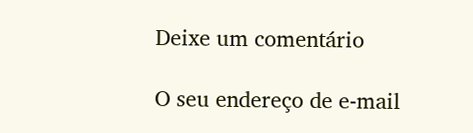Deixe um comentário

O seu endereço de e-mail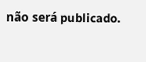não será publicado.